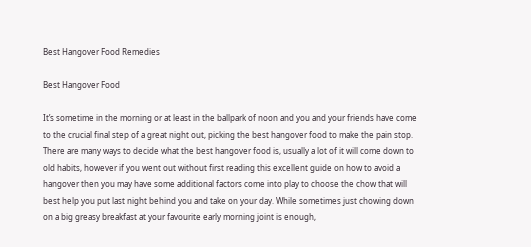Best Hangover Food Remedies

Best Hangover Food

It’s sometime in the morning or at least in the ballpark of noon and you and your friends have come to the crucial final step of a great night out, picking the best hangover food to make the pain stop. There are many ways to decide what the best hangover food is, usually a lot of it will come down to old habits, however if you went out without first reading this excellent guide on how to avoid a hangover then you may have some additional factors come into play to choose the chow that will best help you put last night behind you and take on your day. While sometimes just chowing down on a big greasy breakfast at your favourite early morning joint is enough,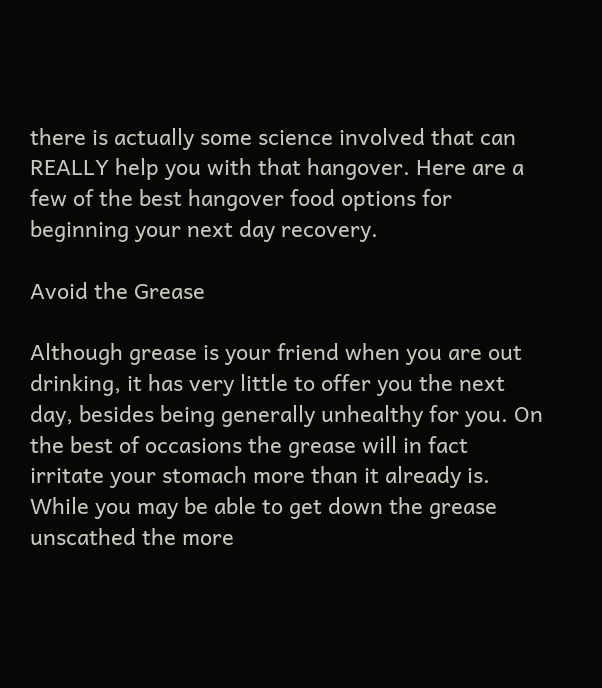there is actually some science involved that can REALLY help you with that hangover. Here are a few of the best hangover food options for beginning your next day recovery.

Avoid the Grease

Although grease is your friend when you are out drinking, it has very little to offer you the next day, besides being generally unhealthy for you. On the best of occasions the grease will in fact irritate your stomach more than it already is. While you may be able to get down the grease unscathed the more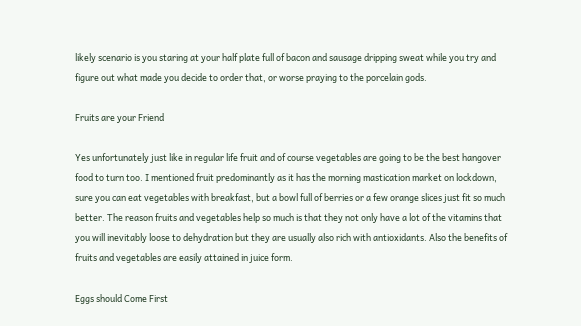likely scenario is you staring at your half plate full of bacon and sausage dripping sweat while you try and figure out what made you decide to order that, or worse praying to the porcelain gods.

Fruits are your Friend

Yes unfortunately just like in regular life fruit and of course vegetables are going to be the best hangover food to turn too. I mentioned fruit predominantly as it has the morning mastication market on lockdown, sure you can eat vegetables with breakfast, but a bowl full of berries or a few orange slices just fit so much better. The reason fruits and vegetables help so much is that they not only have a lot of the vitamins that you will inevitably loose to dehydration but they are usually also rich with antioxidants. Also the benefits of fruits and vegetables are easily attained in juice form.

Eggs should Come First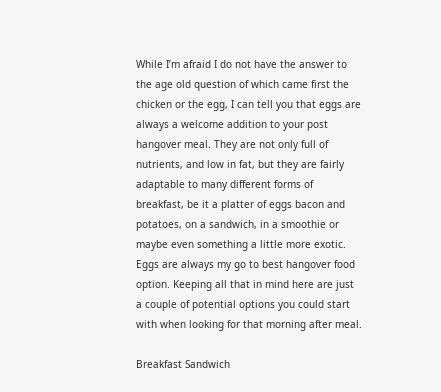While I’m afraid I do not have the answer to the age old question of which came first the chicken or the egg, I can tell you that eggs are always a welcome addition to your post hangover meal. They are not only full of nutrients, and low in fat, but they are fairly adaptable to many different forms of breakfast, be it a platter of eggs bacon and potatoes, on a sandwich, in a smoothie or maybe even something a little more exotic. Eggs are always my go to best hangover food option. Keeping all that in mind here are just a couple of potential options you could start with when looking for that morning after meal.

Breakfast Sandwich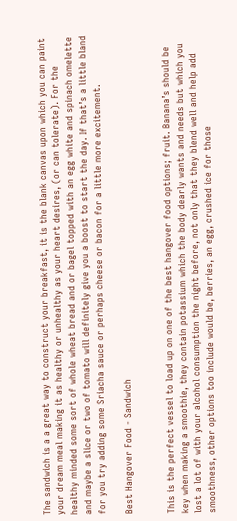The sandwich is a a great way to construct your breakfast, it is the blank canvas upon which you can paint your dream meal making it as healthy or unhealthy as your heart desires, (or can tolerate). For the healthy minded some sort of whole wheat bread and or bagel topped with an egg white and spinach omelette and maybe a slice or two of tomato will definitely give you a boost to start the day. If that’s a little bland for you try adding some Sriacha sauce or perhaps cheese or bacon for a little more excitement.

Best Hangover Food - Sandwich


This is the perfect vessel to load up on one of the best hangover food options; fruit. Banana’s should be key when making a smoothie, they contain potassium which the body dearly wants and needs but which you lost a lot of with your alcohol consumption the night before, not only that they blend well and help add smoothness, other options too include would be, berries, an egg, crushed ice for those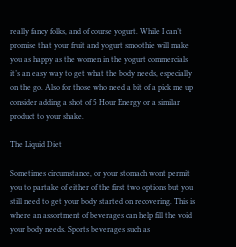really fancy folks, and of course yogurt. While I can’t promise that your fruit and yogurt smoothie will make you as happy as the women in the yogurt commercials it’s an easy way to get what the body needs, especially on the go. Also for those who need a bit of a pick me up consider adding a shot of 5 Hour Energy or a similar product to your shake.

The Liquid Diet

Sometimes circumstance, or your stomach wont permit you to partake of either of the first two options but you still need to get your body started on recovering. This is where an assortment of beverages can help fill the void your body needs. Sports beverages such as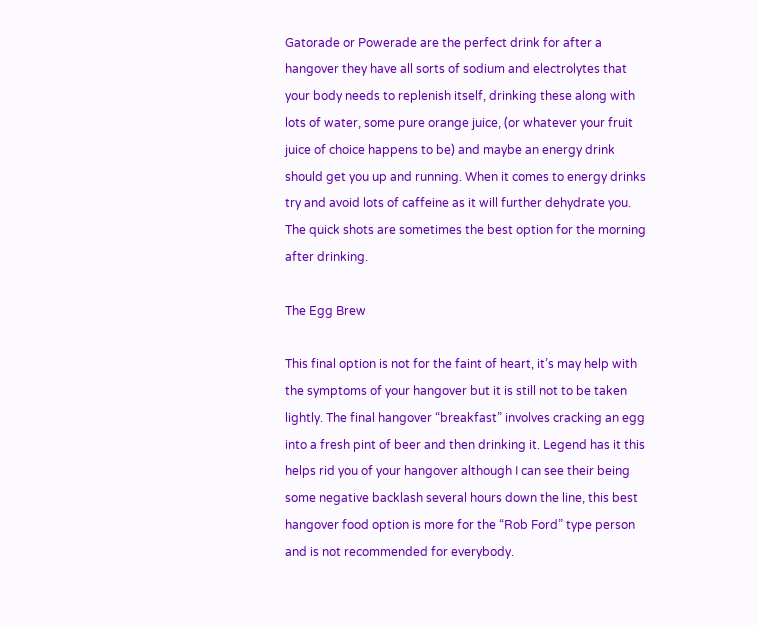Gatorade or Powerade are the perfect drink for after a hangover they have all sorts of sodium and electrolytes that your body needs to replenish itself, drinking these along with lots of water, some pure orange juice, (or whatever your fruit juice of choice happens to be) and maybe an energy drink should get you up and running. When it comes to energy drinks try and avoid lots of caffeine as it will further dehydrate you. The quick shots are sometimes the best option for the morning after drinking.

The Egg Brew

This final option is not for the faint of heart, it’s may help with the symptoms of your hangover but it is still not to be taken lightly. The final hangover “breakfast” involves cracking an egg into a fresh pint of beer and then drinking it. Legend has it this helps rid you of your hangover although I can see their being some negative backlash several hours down the line, this best hangover food option is more for the “Rob Ford” type person and is not recommended for everybody.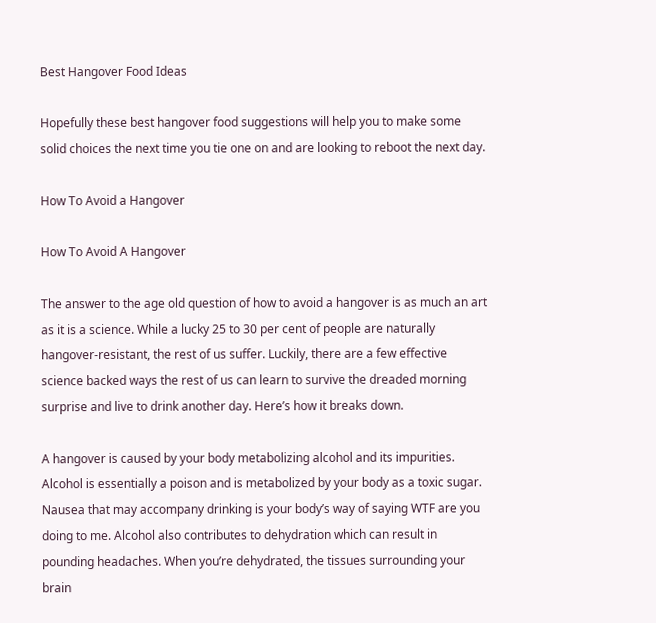Best Hangover Food Ideas

Hopefully these best hangover food suggestions will help you to make some solid choices the next time you tie one on and are looking to reboot the next day.

How To Avoid a Hangover

How To Avoid A Hangover

The answer to the age old question of how to avoid a hangover is as much an art as it is a science. While a lucky 25 to 30 per cent of people are naturally hangover-resistant, the rest of us suffer. Luckily, there are a few effective science backed ways the rest of us can learn to survive the dreaded morning surprise and live to drink another day. Here’s how it breaks down.

A hangover is caused by your body metabolizing alcohol and its impurities. Alcohol is essentially a poison and is metabolized by your body as a toxic sugar. Nausea that may accompany drinking is your body’s way of saying WTF are you doing to me. Alcohol also contributes to dehydration which can result in pounding headaches. When you’re dehydrated, the tissues surrounding your brain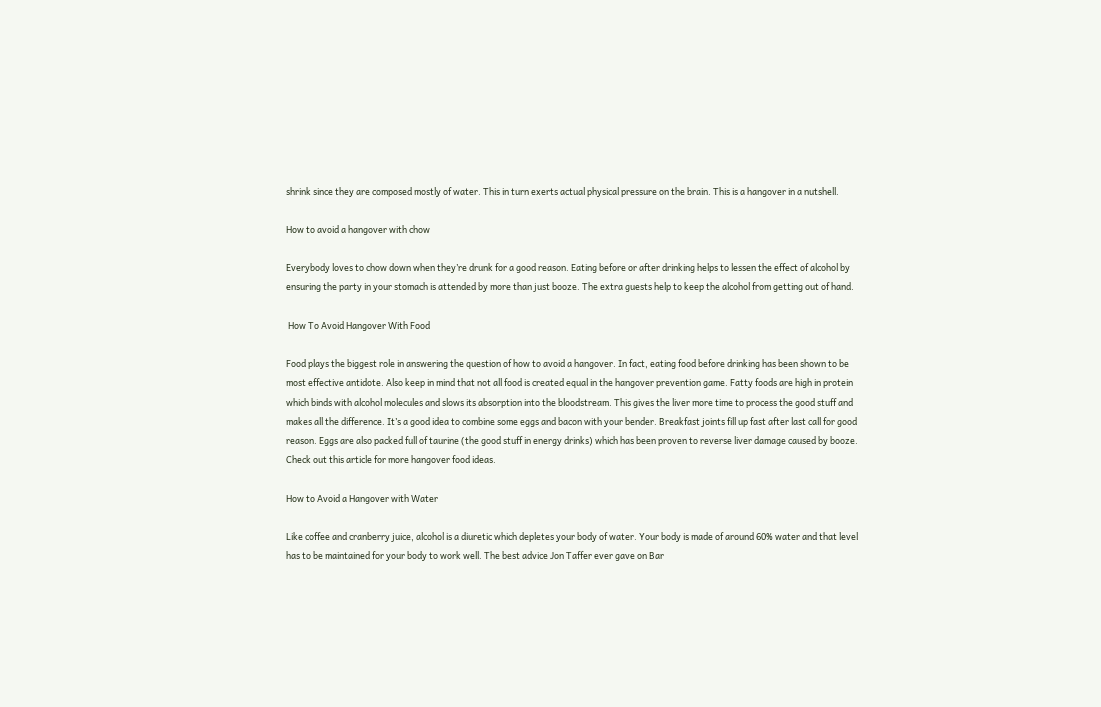shrink since they are composed mostly of water. This in turn exerts actual physical pressure on the brain. This is a hangover in a nutshell.

How to avoid a hangover with chow

Everybody loves to chow down when they’re drunk for a good reason. Eating before or after drinking helps to lessen the effect of alcohol by ensuring the party in your stomach is attended by more than just booze. The extra guests help to keep the alcohol from getting out of hand.

 How To Avoid Hangover With Food

Food plays the biggest role in answering the question of how to avoid a hangover. In fact, eating food before drinking has been shown to be most effective antidote. Also keep in mind that not all food is created equal in the hangover prevention game. Fatty foods are high in protein which binds with alcohol molecules and slows its absorption into the bloodstream. This gives the liver more time to process the good stuff and makes all the difference. It’s a good idea to combine some eggs and bacon with your bender. Breakfast joints fill up fast after last call for good reason. Eggs are also packed full of taurine (the good stuff in energy drinks) which has been proven to reverse liver damage caused by booze. Check out this article for more hangover food ideas.

How to Avoid a Hangover with Water

Like coffee and cranberry juice, alcohol is a diuretic which depletes your body of water. Your body is made of around 60% water and that level has to be maintained for your body to work well. The best advice Jon Taffer ever gave on Bar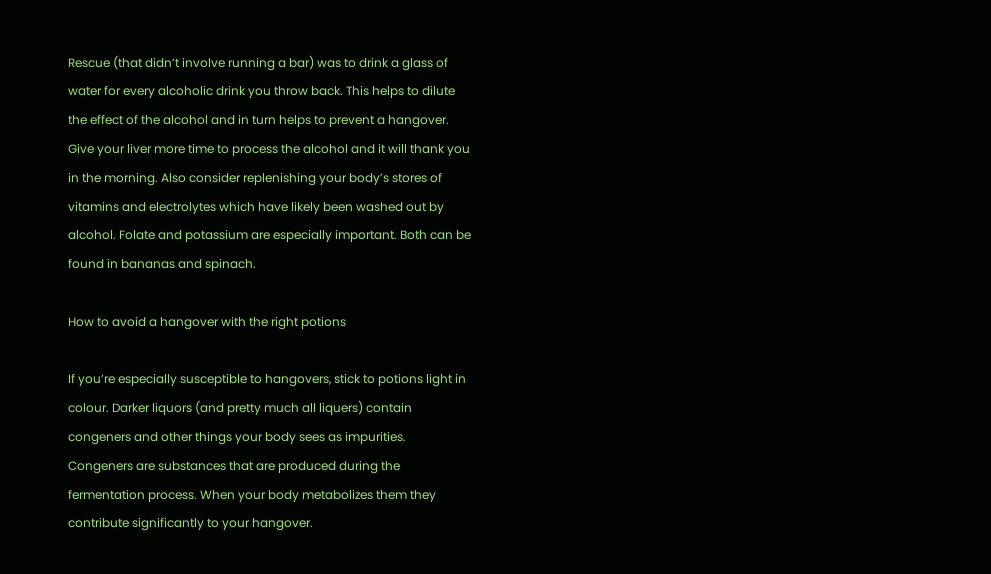Rescue (that didn’t involve running a bar) was to drink a glass of water for every alcoholic drink you throw back. This helps to dilute the effect of the alcohol and in turn helps to prevent a hangover. Give your liver more time to process the alcohol and it will thank you in the morning. Also consider replenishing your body’s stores of vitamins and electrolytes which have likely been washed out by alcohol. Folate and potassium are especially important. Both can be found in bananas and spinach.

How to avoid a hangover with the right potions

If you’re especially susceptible to hangovers, stick to potions light in colour. Darker liquors (and pretty much all liquers) contain congeners and other things your body sees as impurities. Congeners are substances that are produced during the fermentation process. When your body metabolizes them they contribute significantly to your hangover.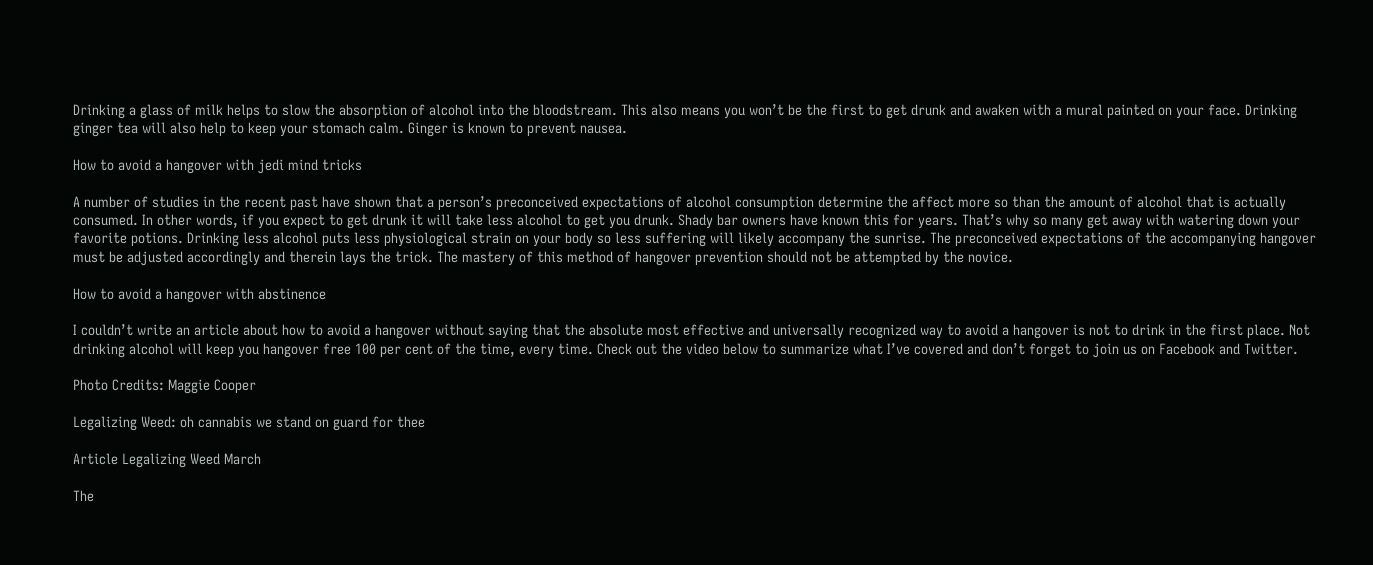Drinking a glass of milk helps to slow the absorption of alcohol into the bloodstream. This also means you won’t be the first to get drunk and awaken with a mural painted on your face. Drinking ginger tea will also help to keep your stomach calm. Ginger is known to prevent nausea.

How to avoid a hangover with jedi mind tricks

A number of studies in the recent past have shown that a person’s preconceived expectations of alcohol consumption determine the affect more so than the amount of alcohol that is actually consumed. In other words, if you expect to get drunk it will take less alcohol to get you drunk. Shady bar owners have known this for years. That’s why so many get away with watering down your favorite potions. Drinking less alcohol puts less physiological strain on your body so less suffering will likely accompany the sunrise. The preconceived expectations of the accompanying hangover must be adjusted accordingly and therein lays the trick. The mastery of this method of hangover prevention should not be attempted by the novice.

How to avoid a hangover with abstinence

I couldn’t write an article about how to avoid a hangover without saying that the absolute most effective and universally recognized way to avoid a hangover is not to drink in the first place. Not drinking alcohol will keep you hangover free 100 per cent of the time, every time. Check out the video below to summarize what I’ve covered and don’t forget to join us on Facebook and Twitter.

Photo Credits: Maggie Cooper

Legalizing Weed: oh cannabis we stand on guard for thee

Article Legalizing Weed March

The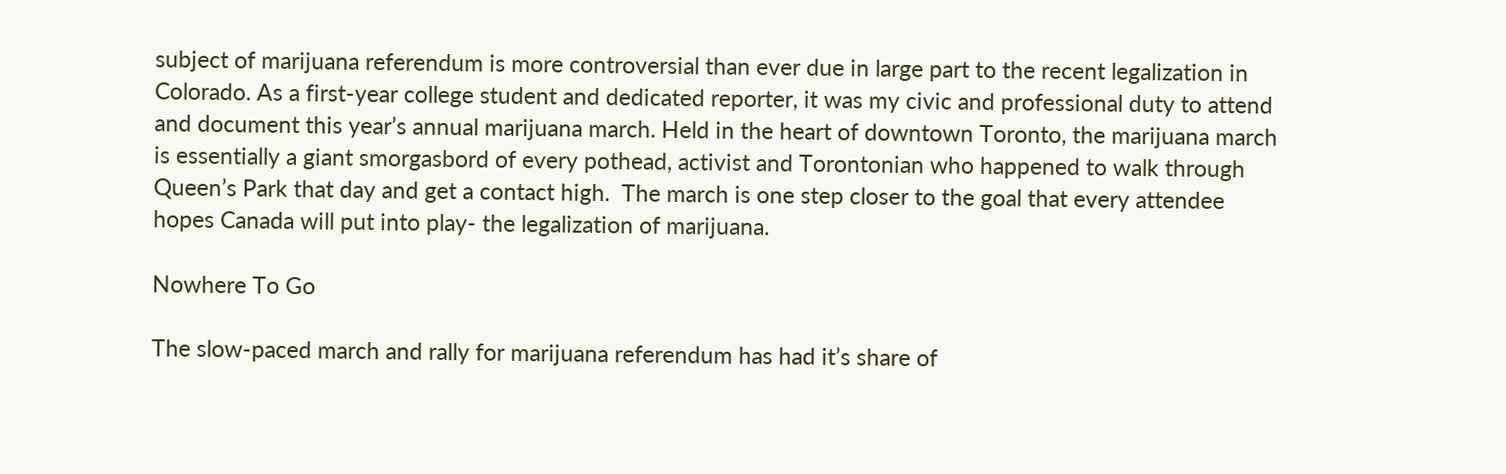subject of marijuana referendum is more controversial than ever due in large part to the recent legalization in Colorado. As a first-year college student and dedicated reporter, it was my civic and professional duty to attend and document this year’s annual marijuana march. Held in the heart of downtown Toronto, the marijuana march is essentially a giant smorgasbord of every pothead, activist and Torontonian who happened to walk through Queen’s Park that day and get a contact high.  The march is one step closer to the goal that every attendee hopes Canada will put into play- the legalization of marijuana.

Nowhere To Go

The slow-paced march and rally for marijuana referendum has had it’s share of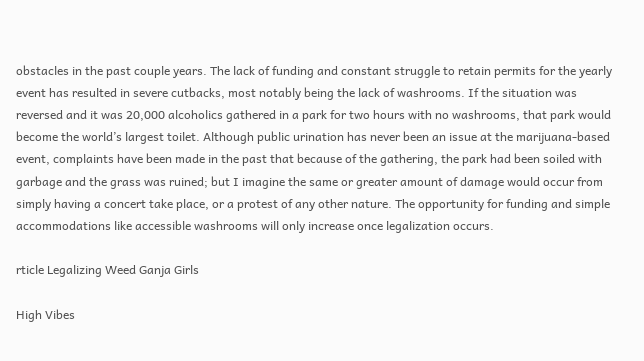obstacles in the past couple years. The lack of funding and constant struggle to retain permits for the yearly event has resulted in severe cutbacks, most notably being the lack of washrooms. If the situation was reversed and it was 20,000 alcoholics gathered in a park for two hours with no washrooms, that park would become the world’s largest toilet. Although public urination has never been an issue at the marijuana-based event, complaints have been made in the past that because of the gathering, the park had been soiled with garbage and the grass was ruined; but I imagine the same or greater amount of damage would occur from simply having a concert take place, or a protest of any other nature. The opportunity for funding and simple accommodations like accessible washrooms will only increase once legalization occurs.

rticle Legalizing Weed Ganja Girls

High Vibes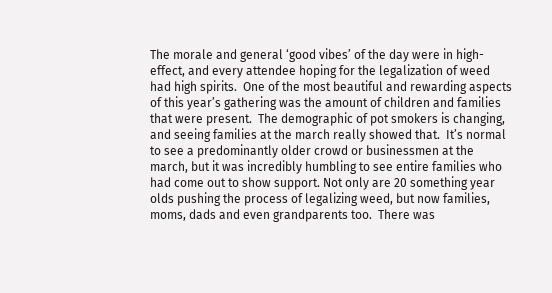The morale and general ‘good vibes’ of the day were in high-effect, and every attendee hoping for the legalization of weed had high spirits.  One of the most beautiful and rewarding aspects of this year’s gathering was the amount of children and families that were present.  The demographic of pot smokers is changing, and seeing families at the march really showed that.  It’s normal to see a predominantly older crowd or businessmen at the march, but it was incredibly humbling to see entire families who had come out to show support. Not only are 20 something year olds pushing the process of legalizing weed, but now families, moms, dads and even grandparents too.  There was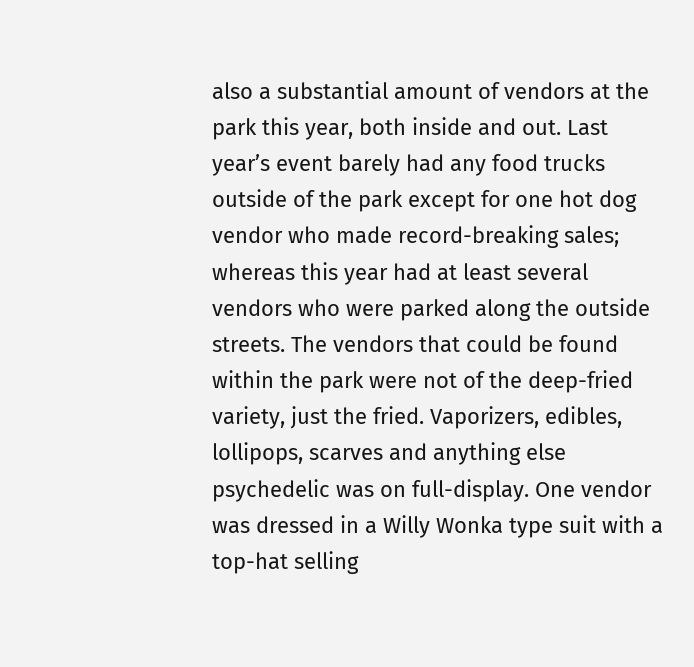also a substantial amount of vendors at the park this year, both inside and out. Last year’s event barely had any food trucks outside of the park except for one hot dog vendor who made record-breaking sales; whereas this year had at least several vendors who were parked along the outside streets. The vendors that could be found within the park were not of the deep-fried variety, just the fried. Vaporizers, edibles, lollipops, scarves and anything else psychedelic was on full-display. One vendor was dressed in a Willy Wonka type suit with a top-hat selling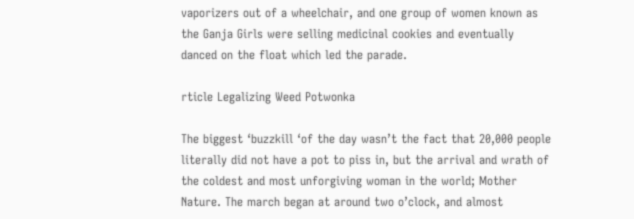vaporizers out of a wheelchair, and one group of women known as the Ganja Girls were selling medicinal cookies and eventually danced on the float which led the parade.

rticle Legalizing Weed Potwonka

The biggest ‘buzzkill ‘of the day wasn’t the fact that 20,000 people literally did not have a pot to piss in, but the arrival and wrath of the coldest and most unforgiving woman in the world; Mother Nature. The march began at around two o’clock, and almost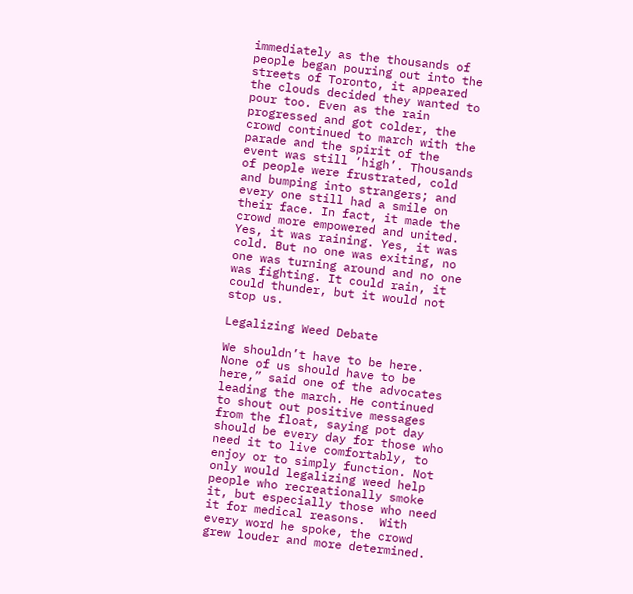immediately as the thousands of people began pouring out into the streets of Toronto, it appeared the clouds decided they wanted to pour too. Even as the rain progressed and got colder, the crowd continued to march with the parade and the spirit of the event was still ‘high’. Thousands of people were frustrated, cold and bumping into strangers; and every one still had a smile on their face. In fact, it made the crowd more empowered and united. Yes, it was raining. Yes, it was cold. But no one was exiting, no one was turning around and no one was fighting. It could rain, it could thunder, but it would not stop us.

Legalizing Weed Debate

We shouldn’t have to be here. None of us should have to be here,” said one of the advocates leading the march. He continued to shout out positive messages from the float, saying pot day should be every day for those who need it to live comfortably, to enjoy or to simply function. Not only would legalizing weed help people who recreationally smoke it, but especially those who need it for medical reasons.  With every word he spoke, the crowd grew louder and more determined.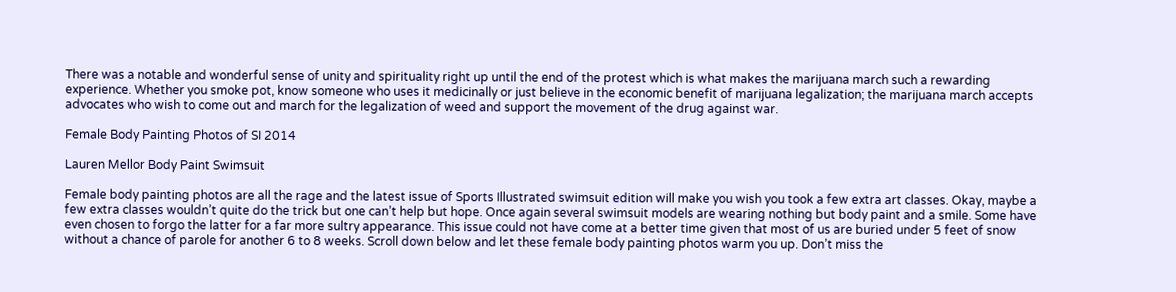There was a notable and wonderful sense of unity and spirituality right up until the end of the protest which is what makes the marijuana march such a rewarding experience. Whether you smoke pot, know someone who uses it medicinally or just believe in the economic benefit of marijuana legalization; the marijuana march accepts advocates who wish to come out and march for the legalization of weed and support the movement of the drug against war.

Female Body Painting Photos of SI 2014

Lauren Mellor Body Paint Swimsuit

Female body painting photos are all the rage and the latest issue of Sports Illustrated swimsuit edition will make you wish you took a few extra art classes. Okay, maybe a few extra classes wouldn’t quite do the trick but one can’t help but hope. Once again several swimsuit models are wearing nothing but body paint and a smile. Some have even chosen to forgo the latter for a far more sultry appearance. This issue could not have come at a better time given that most of us are buried under 5 feet of snow without a chance of parole for another 6 to 8 weeks. Scroll down below and let these female body painting photos warm you up. Don’t miss the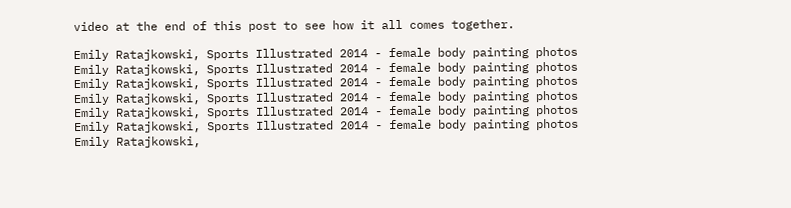video at the end of this post to see how it all comes together.

Emily Ratajkowski, Sports Illustrated 2014 - female body painting photos
Emily Ratajkowski, Sports Illustrated 2014 - female body painting photos
Emily Ratajkowski, Sports Illustrated 2014 - female body painting photos
Emily Ratajkowski, Sports Illustrated 2014 - female body painting photos
Emily Ratajkowski, Sports Illustrated 2014 - female body painting photos
Emily Ratajkowski, Sports Illustrated 2014 - female body painting photos
Emily Ratajkowski,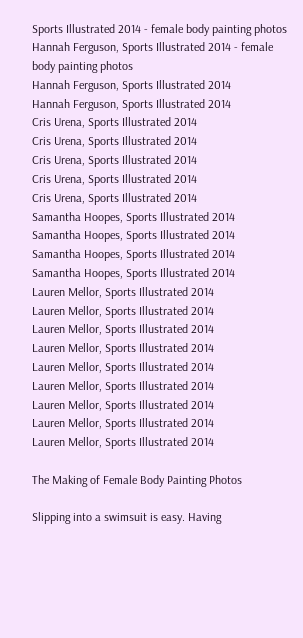Sports Illustrated 2014 - female body painting photos
Hannah Ferguson, Sports Illustrated 2014 - female body painting photos
Hannah Ferguson, Sports Illustrated 2014
Hannah Ferguson, Sports Illustrated 2014
Cris Urena, Sports Illustrated 2014
Cris Urena, Sports Illustrated 2014
Cris Urena, Sports Illustrated 2014
Cris Urena, Sports Illustrated 2014
Cris Urena, Sports Illustrated 2014
Samantha Hoopes, Sports Illustrated 2014
Samantha Hoopes, Sports Illustrated 2014
Samantha Hoopes, Sports Illustrated 2014
Samantha Hoopes, Sports Illustrated 2014
Lauren Mellor, Sports Illustrated 2014
Lauren Mellor, Sports Illustrated 2014
Lauren Mellor, Sports Illustrated 2014
Lauren Mellor, Sports Illustrated 2014
Lauren Mellor, Sports Illustrated 2014
Lauren Mellor, Sports Illustrated 2014
Lauren Mellor, Sports Illustrated 2014
Lauren Mellor, Sports Illustrated 2014
Lauren Mellor, Sports Illustrated 2014

The Making of Female Body Painting Photos

Slipping into a swimsuit is easy. Having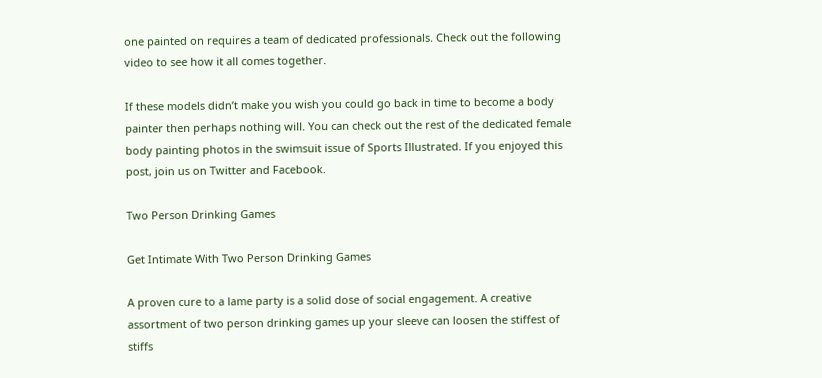one painted on requires a team of dedicated professionals. Check out the following video to see how it all comes together.

If these models didn’t make you wish you could go back in time to become a body painter then perhaps nothing will. You can check out the rest of the dedicated female body painting photos in the swimsuit issue of Sports Illustrated. If you enjoyed this post, join us on Twitter and Facebook.

Two Person Drinking Games

Get Intimate With Two Person Drinking Games

A proven cure to a lame party is a solid dose of social engagement. A creative assortment of two person drinking games up your sleeve can loosen the stiffest of stiffs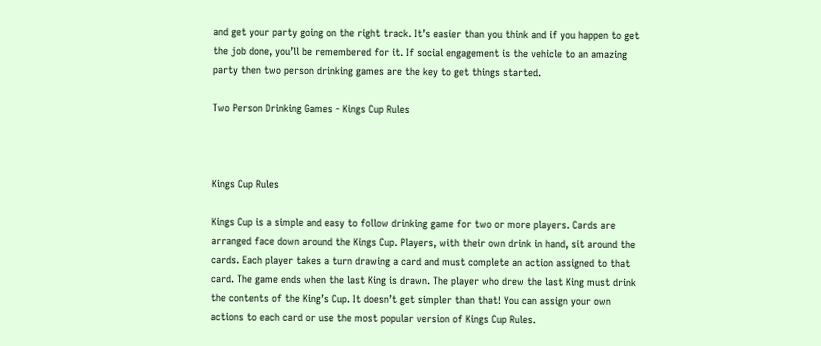and get your party going on the right track. It’s easier than you think and if you happen to get the job done, you’ll be remembered for it. If social engagement is the vehicle to an amazing party then two person drinking games are the key to get things started.

Two Person Drinking Games - Kings Cup Rules



Kings Cup Rules

Kings Cup is a simple and easy to follow drinking game for two or more players. Cards are arranged face down around the Kings Cup. Players, with their own drink in hand, sit around the cards. Each player takes a turn drawing a card and must complete an action assigned to that card. The game ends when the last King is drawn. The player who drew the last King must drink the contents of the King’s Cup. It doesn’t get simpler than that! You can assign your own actions to each card or use the most popular version of Kings Cup Rules.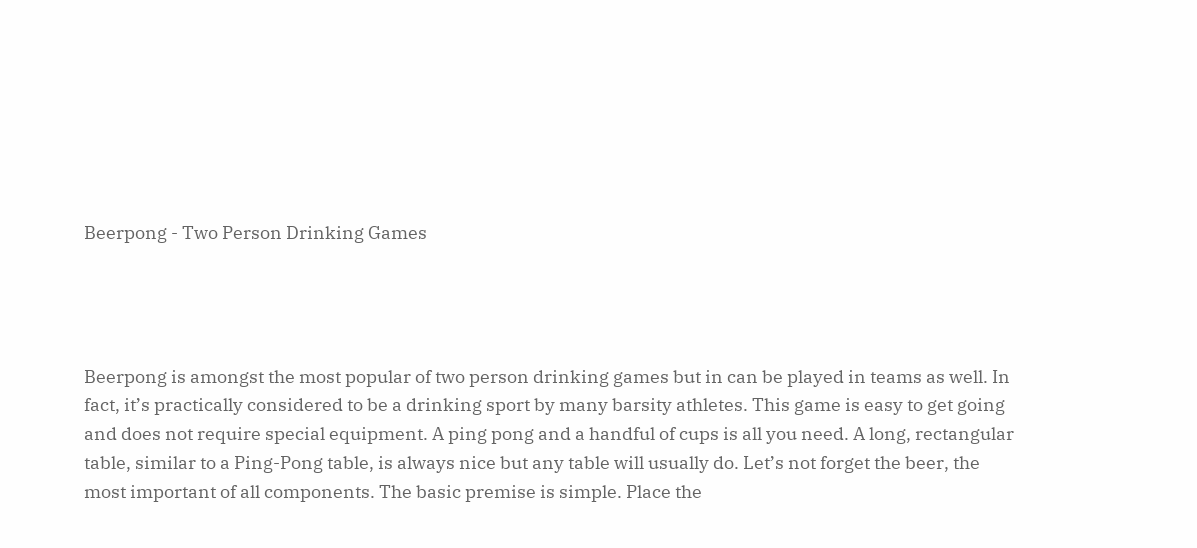Beerpong - Two Person Drinking Games




Beerpong is amongst the most popular of two person drinking games but in can be played in teams as well. In fact, it’s practically considered to be a drinking sport by many barsity athletes. This game is easy to get going and does not require special equipment. A ping pong and a handful of cups is all you need. A long, rectangular table, similar to a Ping-Pong table, is always nice but any table will usually do. Let’s not forget the beer, the most important of all components. The basic premise is simple. Place the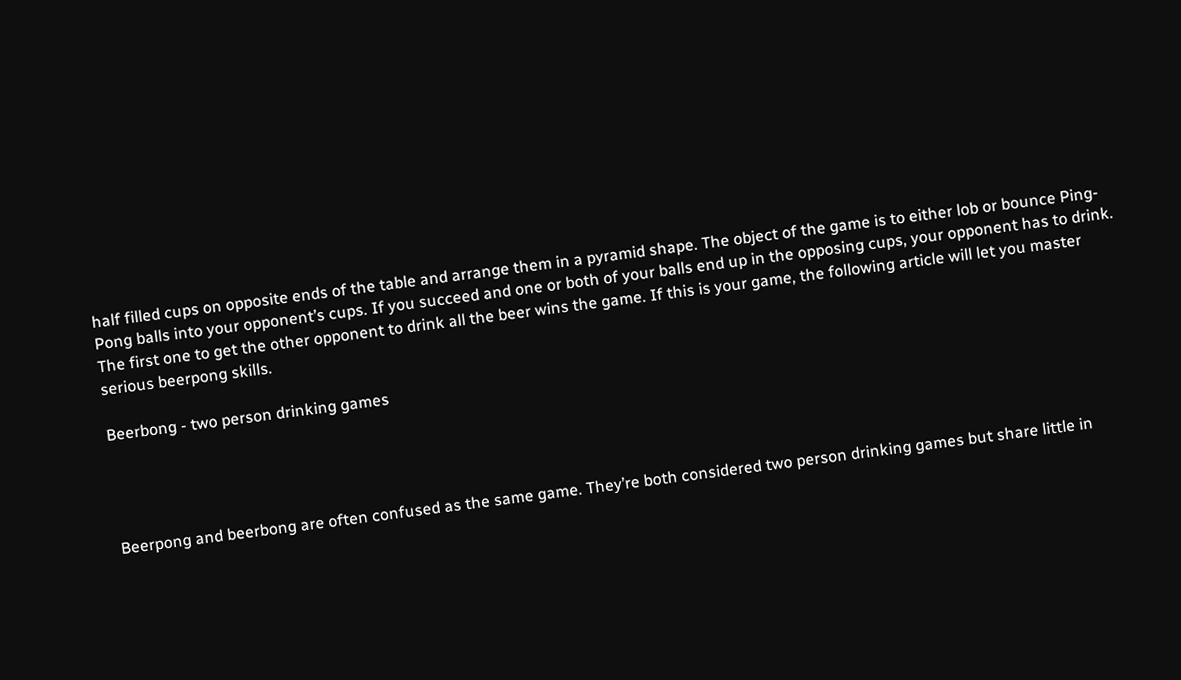half filled cups on opposite ends of the table and arrange them in a pyramid shape. The object of the game is to either lob or bounce Ping-Pong balls into your opponent’s cups. If you succeed and one or both of your balls end up in the opposing cups, your opponent has to drink. The first one to get the other opponent to drink all the beer wins the game. If this is your game, the following article will let you master serious beerpong skills.

Beerbong - two person drinking games




Beerpong and beerbong are often confused as the same game. They’re both considered two person drinking games but share little in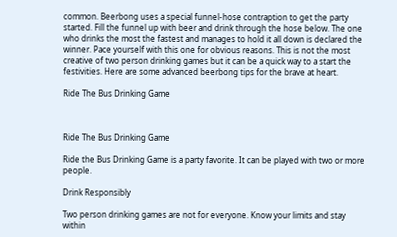common. Beerbong uses a special funnel-hose contraption to get the party started. Fill the funnel up with beer and drink through the hose below. The one who drinks the most the fastest and manages to hold it all down is declared the winner. Pace yourself with this one for obvious reasons. This is not the most creative of two person drinking games but it can be a quick way to a start the festivities. Here are some advanced beerbong tips for the brave at heart.

Ride The Bus Drinking Game



Ride The Bus Drinking Game

Ride the Bus Drinking Game is a party favorite. It can be played with two or more people.

Drink Responsibly

Two person drinking games are not for everyone. Know your limits and stay within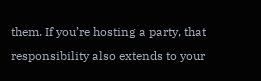them. If you’re hosting a party, that responsibility also extends to your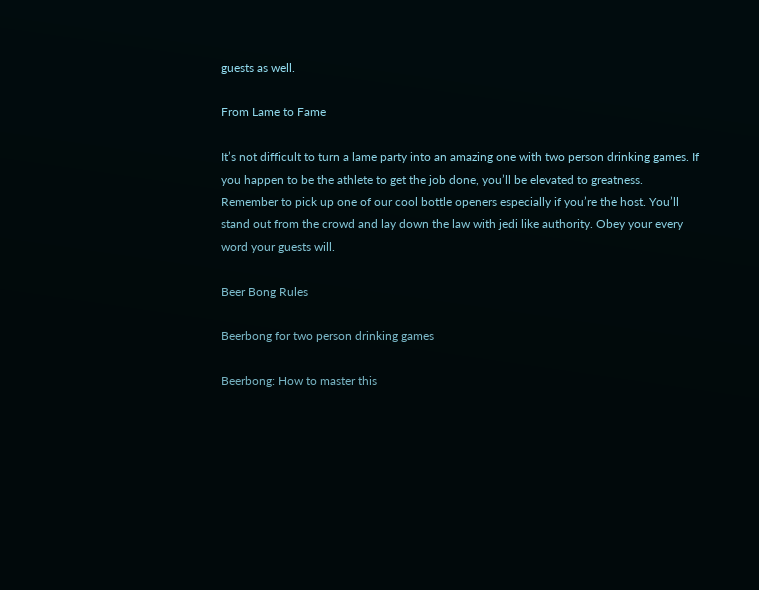guests as well.

From Lame to Fame

It’s not difficult to turn a lame party into an amazing one with two person drinking games. If you happen to be the athlete to get the job done, you’ll be elevated to greatness. Remember to pick up one of our cool bottle openers especially if you’re the host. You’ll stand out from the crowd and lay down the law with jedi like authority. Obey your every word your guests will.

Beer Bong Rules

Beerbong for two person drinking games

Beerbong: How to master this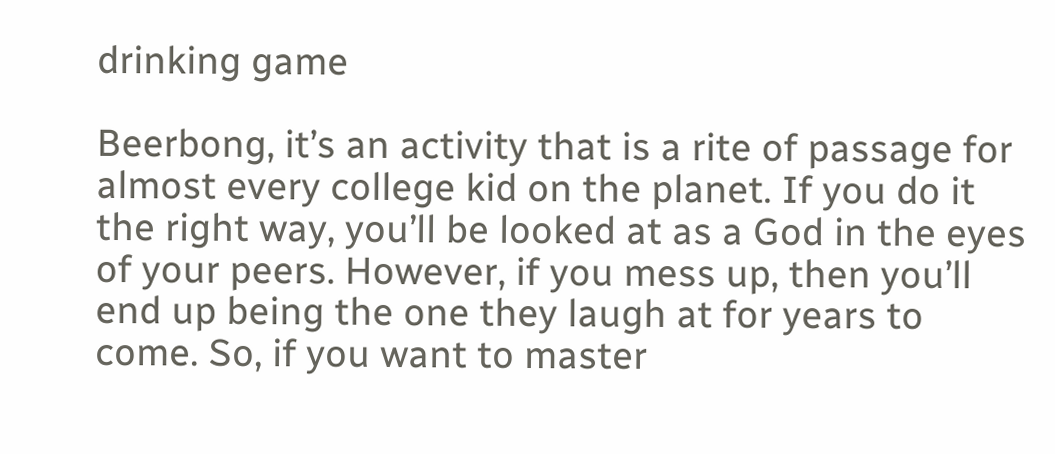drinking game

Beerbong, it’s an activity that is a rite of passage for almost every college kid on the planet. If you do it the right way, you’ll be looked at as a God in the eyes of your peers. However, if you mess up, then you’ll end up being the one they laugh at for years to come. So, if you want to master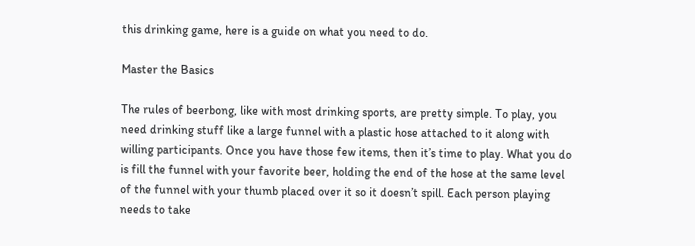this drinking game, here is a guide on what you need to do.

Master the Basics

The rules of beerbong, like with most drinking sports, are pretty simple. To play, you need drinking stuff like a large funnel with a plastic hose attached to it along with willing participants. Once you have those few items, then it’s time to play. What you do is fill the funnel with your favorite beer, holding the end of the hose at the same level of the funnel with your thumb placed over it so it doesn’t spill. Each person playing needs to take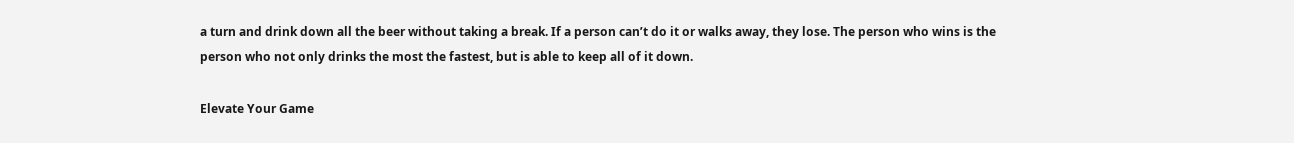a turn and drink down all the beer without taking a break. If a person can’t do it or walks away, they lose. The person who wins is the person who not only drinks the most the fastest, but is able to keep all of it down.

Elevate Your Game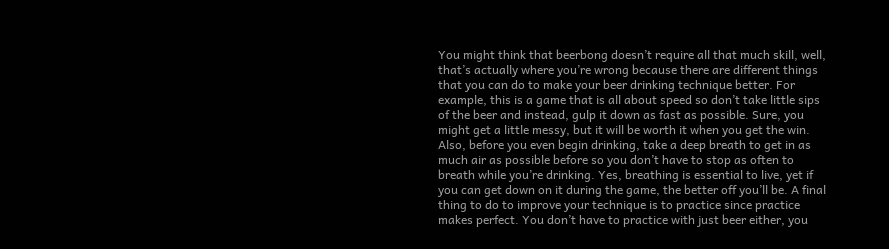You might think that beerbong doesn’t require all that much skill, well, that’s actually where you’re wrong because there are different things that you can do to make your beer drinking technique better. For example, this is a game that is all about speed so don’t take little sips of the beer and instead, gulp it down as fast as possible. Sure, you might get a little messy, but it will be worth it when you get the win. Also, before you even begin drinking, take a deep breath to get in as much air as possible before so you don’t have to stop as often to breath while you’re drinking. Yes, breathing is essential to live, yet if you can get down on it during the game, the better off you’ll be. A final thing to do to improve your technique is to practice since practice makes perfect. You don’t have to practice with just beer either, you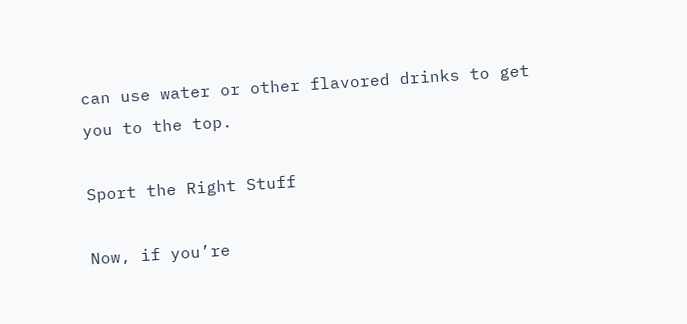can use water or other flavored drinks to get you to the top.

Sport the Right Stuff

Now, if you’re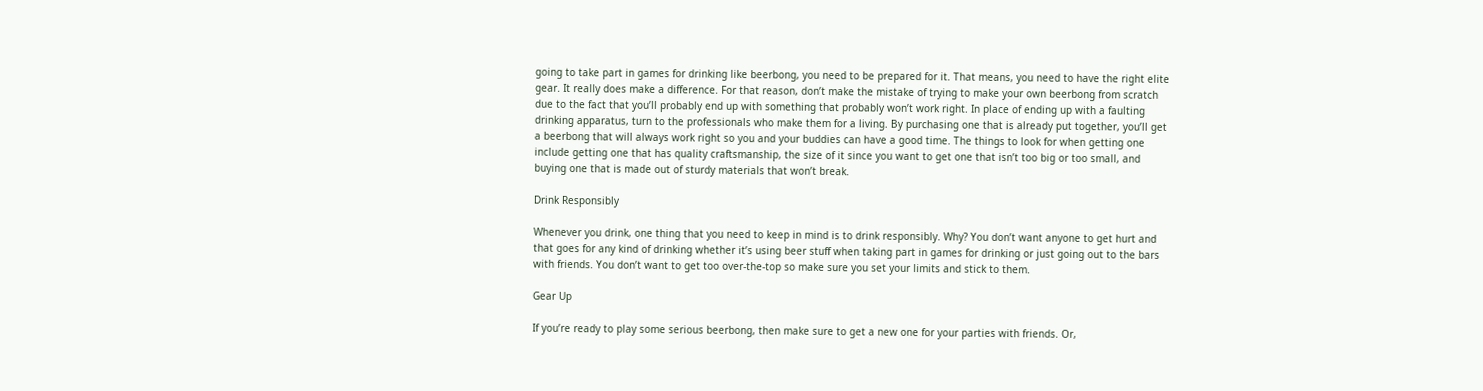going to take part in games for drinking like beerbong, you need to be prepared for it. That means, you need to have the right elite gear. It really does make a difference. For that reason, don’t make the mistake of trying to make your own beerbong from scratch due to the fact that you’ll probably end up with something that probably won’t work right. In place of ending up with a faulting drinking apparatus, turn to the professionals who make them for a living. By purchasing one that is already put together, you’ll get a beerbong that will always work right so you and your buddies can have a good time. The things to look for when getting one include getting one that has quality craftsmanship, the size of it since you want to get one that isn’t too big or too small, and buying one that is made out of sturdy materials that won’t break.

Drink Responsibly

Whenever you drink, one thing that you need to keep in mind is to drink responsibly. Why? You don’t want anyone to get hurt and that goes for any kind of drinking whether it’s using beer stuff when taking part in games for drinking or just going out to the bars with friends. You don’t want to get too over-the-top so make sure you set your limits and stick to them.

Gear Up

If you’re ready to play some serious beerbong, then make sure to get a new one for your parties with friends. Or,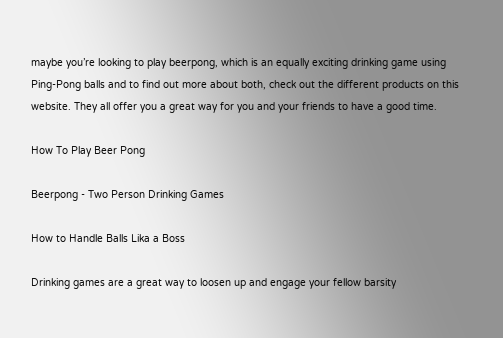maybe you’re looking to play beerpong, which is an equally exciting drinking game using Ping-Pong balls and to find out more about both, check out the different products on this website. They all offer you a great way for you and your friends to have a good time.

How To Play Beer Pong

Beerpong - Two Person Drinking Games

How to Handle Balls Lika a Boss

Drinking games are a great way to loosen up and engage your fellow barsity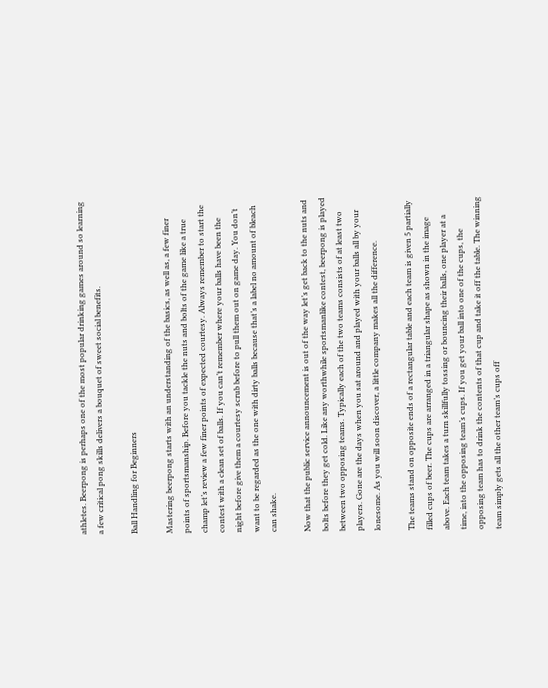athletes. Beerpong is perhaps one of the most popular drinking games around so learning a few critical pong skills delivers a bouquet of sweet social benefits.

Ball Handling for Beginners

Mastering beerpong starts with an understanding of the basics, as well as, a few finer points of sportsmanship. Before you tackle the nuts and bolts of the game like a true champ let’s review a few finer points of expected courtesy. Always remember to start the contest with a clean set of balls. If you can’t remember where your balls have been the night before give them a courtesy scrub before to pull them out on game day. You don’t want to be regarded as the one with dirty balls because that’s a label no amount of bleach can shake.

Now that the public service announcement is out of the way let’s get back to the nuts and bolts before they get cold. Like any worthwhile sportsmanlike contest, beerpong is played between two opposing teams. Typically each of the two teams consists of at least two players. Gone are the days when you sat around and played with your balls all by your lonesome. As you will soon discover, a little company makes all the difference.

The teams stand on opposite ends of a rectangular table and each team is given 5 partially filled cups of beer. The cups are arranged in a triangular shape as shown in the image above. Each team takes a turn skillfully tossing or bouncing their balls, one player at a time, into the opposing team’s cups. If you get your ball into one of the cups, the opposing team has to drink the contents of that cup and take it off the table. The winning team simply gets all the other team’s cups off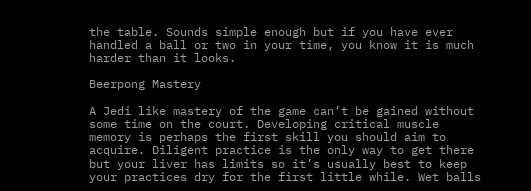the table. Sounds simple enough but if you have ever handled a ball or two in your time, you know it is much harder than it looks.

Beerpong Mastery

A Jedi like mastery of the game can’t be gained without some time on the court. Developing critical muscle memory is perhaps the first skill you should aim to acquire. Diligent practice is the only way to get there but your liver has limits so it’s usually best to keep your practices dry for the first little while. Wet balls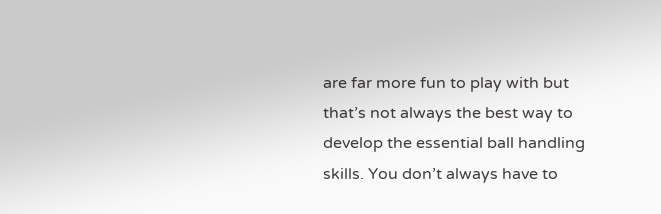are far more fun to play with but that’s not always the best way to develop the essential ball handling skills. You don’t always have to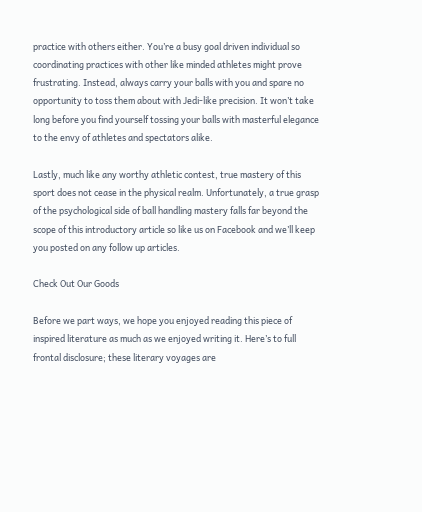practice with others either. You’re a busy goal driven individual so coordinating practices with other like minded athletes might prove frustrating. Instead, always carry your balls with you and spare no opportunity to toss them about with Jedi-like precision. It won’t take long before you find yourself tossing your balls with masterful elegance to the envy of athletes and spectators alike.

Lastly, much like any worthy athletic contest, true mastery of this sport does not cease in the physical realm. Unfortunately, a true grasp of the psychological side of ball handling mastery falls far beyond the scope of this introductory article so like us on Facebook and we’ll keep you posted on any follow up articles.

Check Out Our Goods

Before we part ways, we hope you enjoyed reading this piece of inspired literature as much as we enjoyed writing it. Here’s to full frontal disclosure; these literary voyages are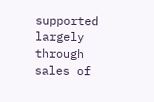supported largely through sales of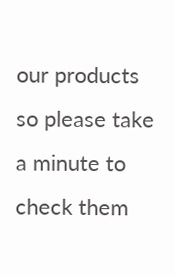our products so please take a minute to check them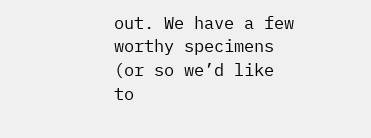out. We have a few worthy specimens (or so we’d like to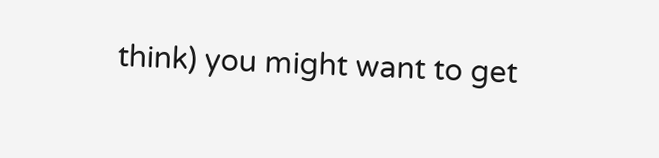think) you might want to get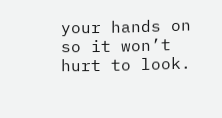your hands on so it won’t hurt to look.